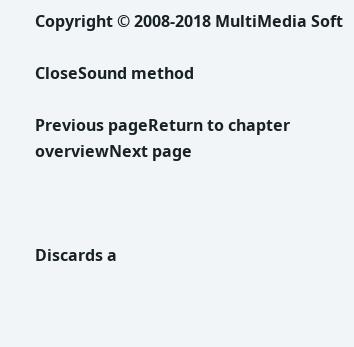Copyright © 2008-2018 MultiMedia Soft

CloseSound method

Previous pageReturn to chapter overviewNext page



Discards a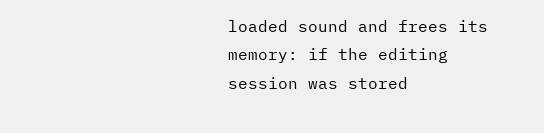loaded sound and frees its memory: if the editing session was stored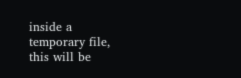inside a temporary file, this will be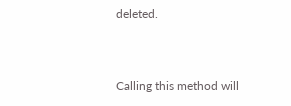deleted.


Calling this method will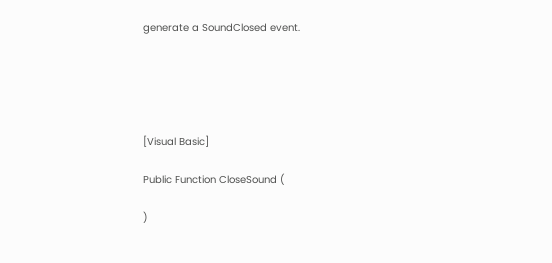generate a SoundClosed event.





[Visual Basic]

Public Function CloseSound (

)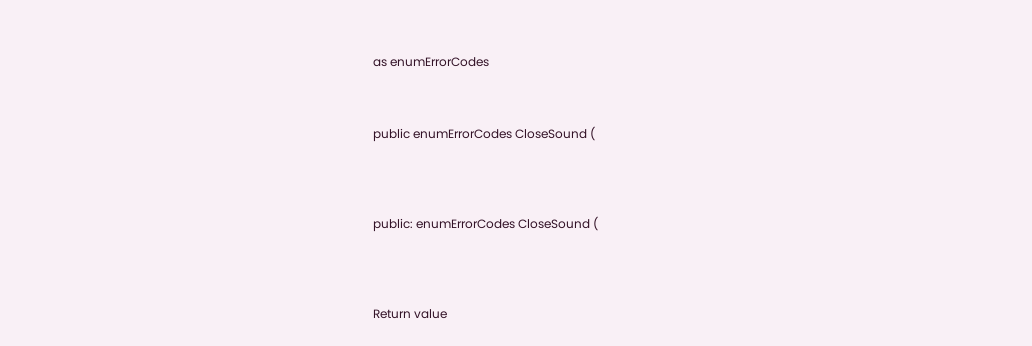as enumErrorCodes



public enumErrorCodes CloseSound (




public: enumErrorCodes CloseSound (




Return value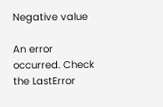Negative value

An error occurred. Check the LastError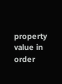property value in order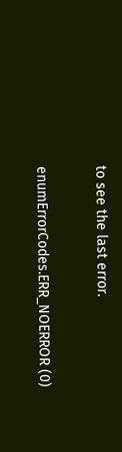to see the last error.

enumErrorCodes.ERR_NOERROR (0)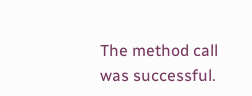The method call was successful.